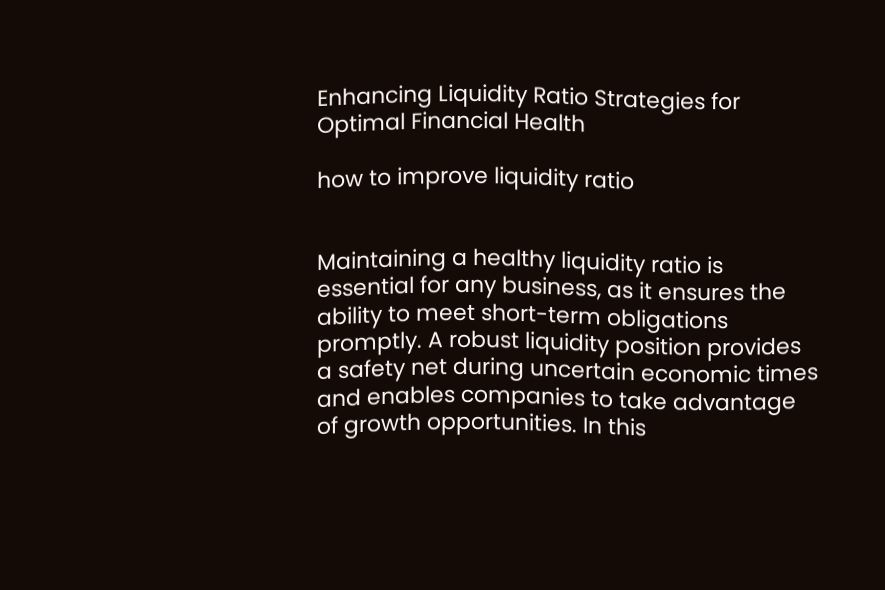Enhancing Liquidity Ratio Strategies for Optimal Financial Health

how to improve liquidity ratio


Maintaining a healthy liquidity ratio is essential for any business, as it ensures the ability to meet short-term obligations promptly. A robust liquidity position provides a safety net during uncertain economic times and enables companies to take advantage of growth opportunities. In this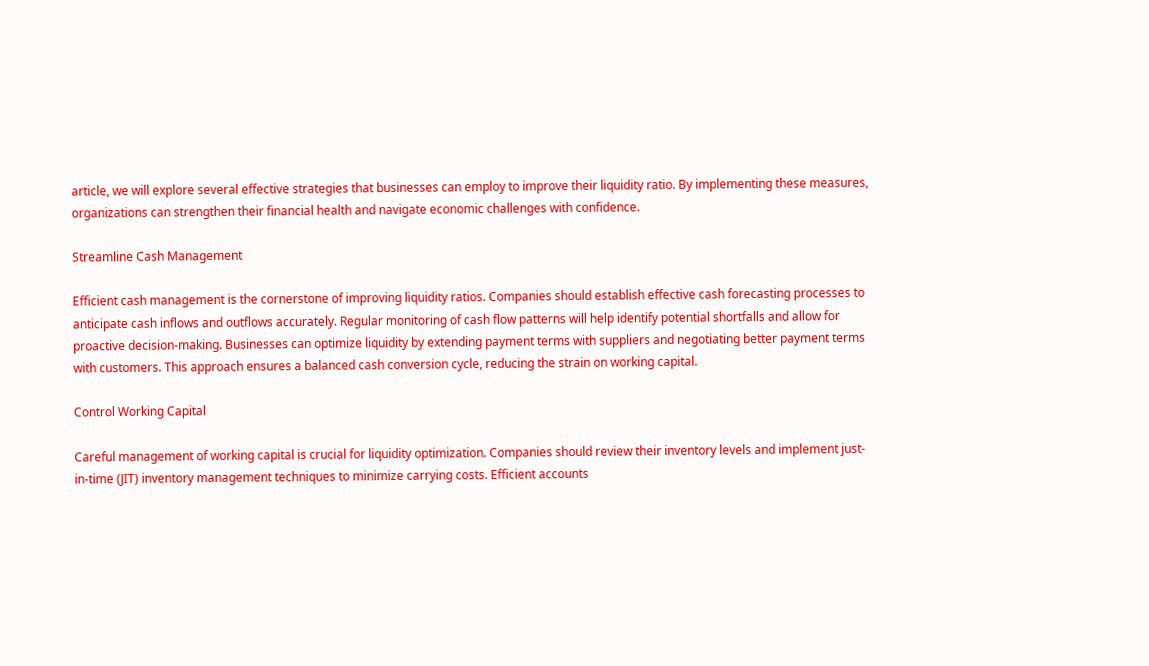article, we will explore several effective strategies that businesses can employ to improve their liquidity ratio. By implementing these measures, organizations can strengthen their financial health and navigate economic challenges with confidence.

Streamline Cash Management

Efficient cash management is the cornerstone of improving liquidity ratios. Companies should establish effective cash forecasting processes to anticipate cash inflows and outflows accurately. Regular monitoring of cash flow patterns will help identify potential shortfalls and allow for proactive decision-making. Businesses can optimize liquidity by extending payment terms with suppliers and negotiating better payment terms with customers. This approach ensures a balanced cash conversion cycle, reducing the strain on working capital.

Control Working Capital

Careful management of working capital is crucial for liquidity optimization. Companies should review their inventory levels and implement just-in-time (JIT) inventory management techniques to minimize carrying costs. Efficient accounts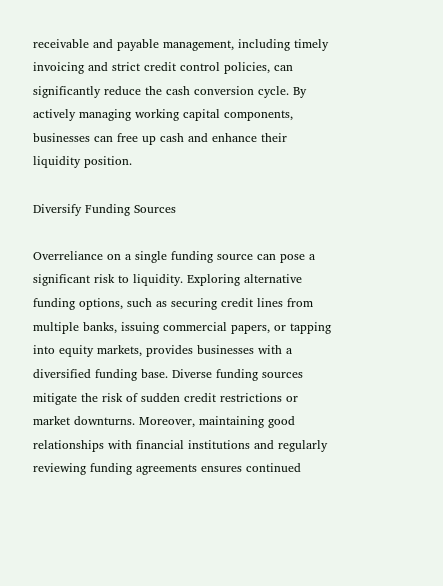receivable and payable management, including timely invoicing and strict credit control policies, can significantly reduce the cash conversion cycle. By actively managing working capital components, businesses can free up cash and enhance their liquidity position.

Diversify Funding Sources

Overreliance on a single funding source can pose a significant risk to liquidity. Exploring alternative funding options, such as securing credit lines from multiple banks, issuing commercial papers, or tapping into equity markets, provides businesses with a diversified funding base. Diverse funding sources mitigate the risk of sudden credit restrictions or market downturns. Moreover, maintaining good relationships with financial institutions and regularly reviewing funding agreements ensures continued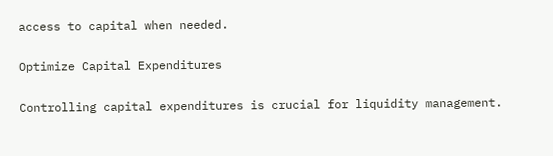access to capital when needed.

Optimize Capital Expenditures

Controlling capital expenditures is crucial for liquidity management.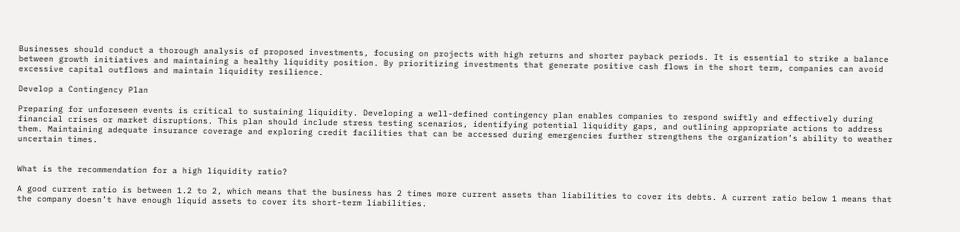Businesses should conduct a thorough analysis of proposed investments, focusing on projects with high returns and shorter payback periods. It is essential to strike a balance between growth initiatives and maintaining a healthy liquidity position. By prioritizing investments that generate positive cash flows in the short term, companies can avoid excessive capital outflows and maintain liquidity resilience.

Develop a Contingency Plan

Preparing for unforeseen events is critical to sustaining liquidity. Developing a well-defined contingency plan enables companies to respond swiftly and effectively during financial crises or market disruptions. This plan should include stress testing scenarios, identifying potential liquidity gaps, and outlining appropriate actions to address them. Maintaining adequate insurance coverage and exploring credit facilities that can be accessed during emergencies further strengthens the organization’s ability to weather uncertain times.


What is the recommendation for a high liquidity ratio?

A good current ratio is between 1.2 to 2, which means that the business has 2 times more current assets than liabilities to cover its debts. A current ratio below 1 means that the company doesn’t have enough liquid assets to cover its short-term liabilities.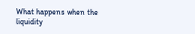What happens when the liquidity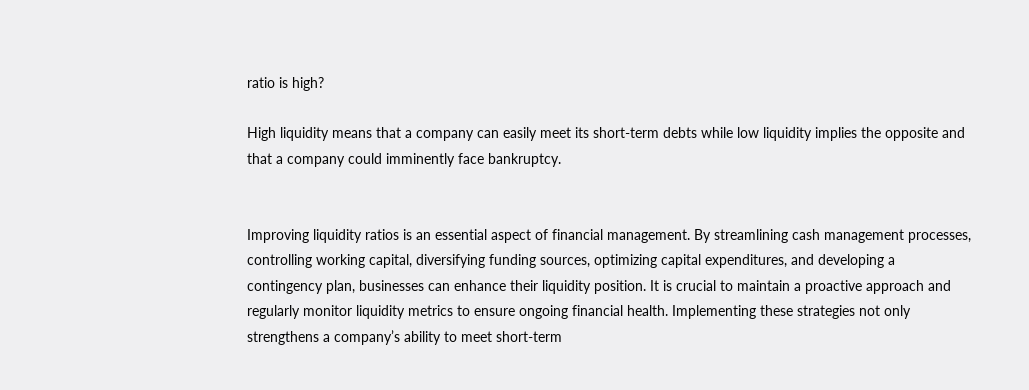ratio is high?

High liquidity means that a company can easily meet its short-term debts while low liquidity implies the opposite and that a company could imminently face bankruptcy.


Improving liquidity ratios is an essential aspect of financial management. By streamlining cash management processes, controlling working capital, diversifying funding sources, optimizing capital expenditures, and developing a contingency plan, businesses can enhance their liquidity position. It is crucial to maintain a proactive approach and regularly monitor liquidity metrics to ensure ongoing financial health. Implementing these strategies not only strengthens a company’s ability to meet short-term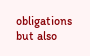obligations but also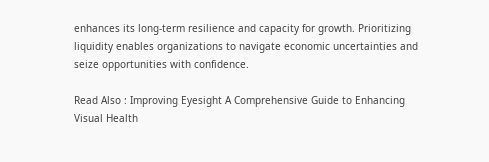enhances its long-term resilience and capacity for growth. Prioritizing liquidity enables organizations to navigate economic uncertainties and seize opportunities with confidence.

Read Also : Improving Eyesight A Comprehensive Guide to Enhancing Visual Health